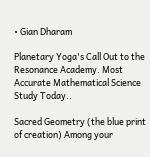• Gian Dharam

Planetary Yoga's Call Out to the Resonance Academy. Most Accurate Mathematical Science Study Today..

Sacred Geometry (the blue print of creation) Among your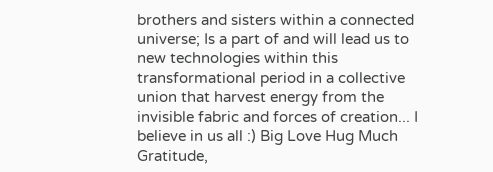brothers and sisters within a connected universe; Is a part of and will lead us to new technologies within this transformational period in a collective union that harvest energy from the invisible fabric and forces of creation... I believe in us all :) Big Love Hug Much Gratitude,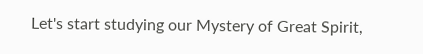Let's start studying our Mystery of Great Spirit,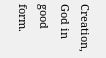Creation, God in good form.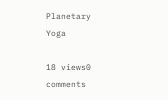Planetary Yoga

18 views0 comments